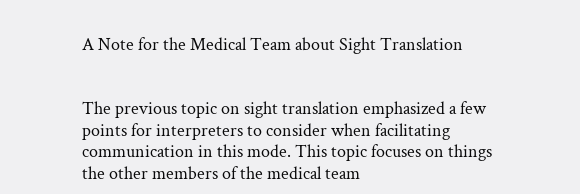A Note for the Medical Team about Sight Translation


The previous topic on sight translation emphasized a few points for interpreters to consider when facilitating communication in this mode. This topic focuses on things the other members of the medical team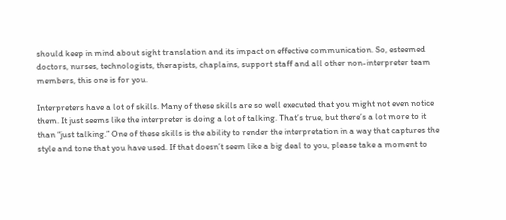should keep in mind about sight translation and its impact on effective communication. So, esteemed doctors, nurses, technologists, therapists, chaplains, support staff and all other non-interpreter team members, this one is for you.

Interpreters have a lot of skills. Many of these skills are so well executed that you might not even notice them. It just seems like the interpreter is doing a lot of talking. That’s true, but there’s a lot more to it than “just talking.” One of these skills is the ability to render the interpretation in a way that captures the style and tone that you have used. If that doesn’t seem like a big deal to you, please take a moment to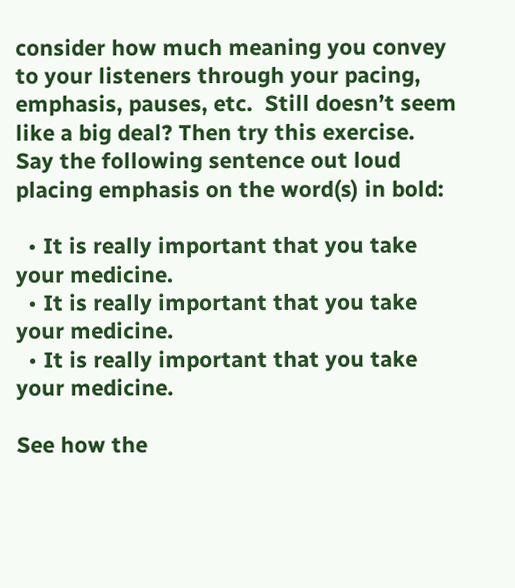consider how much meaning you convey to your listeners through your pacing, emphasis, pauses, etc.  Still doesn’t seem like a big deal? Then try this exercise. Say the following sentence out loud placing emphasis on the word(s) in bold:

  • It is really important that you take your medicine.
  • It is really important that you take your medicine.
  • It is really important that you take your medicine.

See how the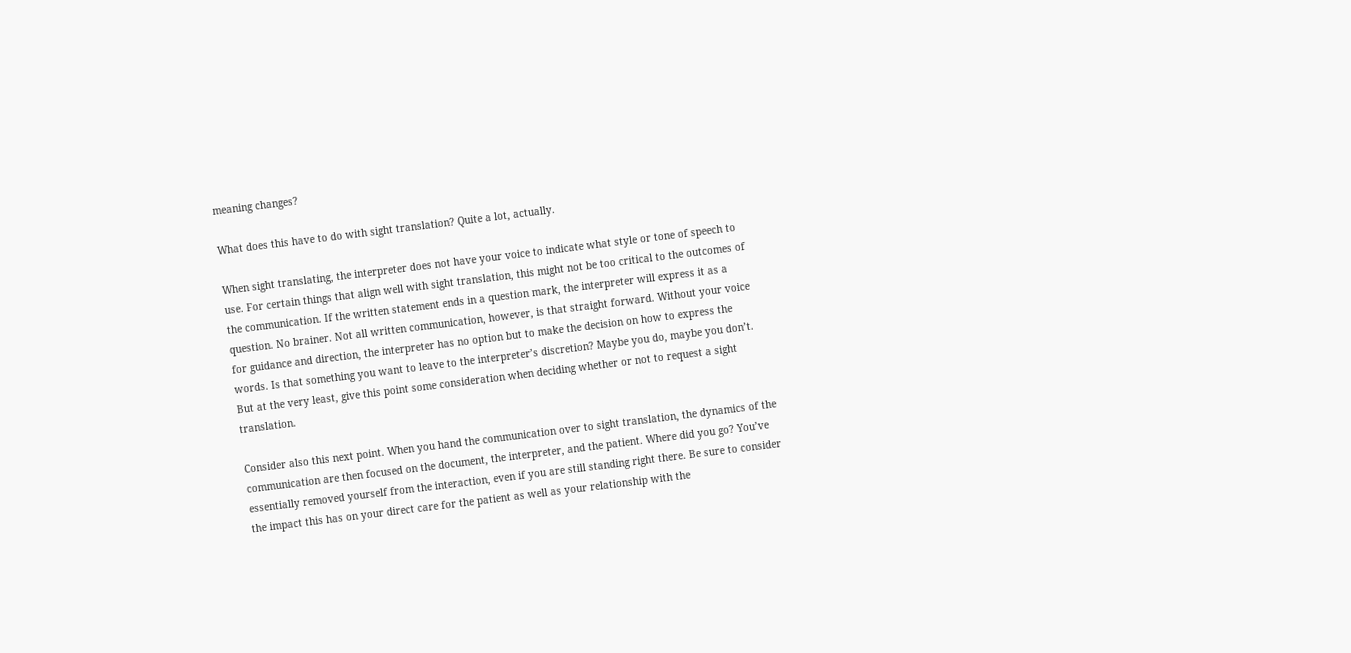meaning changes?

What does this have to do with sight translation? Quite a lot, actually.

When sight translating, the interpreter does not have your voice to indicate what style or tone of speech to use. For certain things that align well with sight translation, this might not be too critical to the outcomes of the communication. If the written statement ends in a question mark, the interpreter will express it as a question. No brainer. Not all written communication, however, is that straight forward. Without your voice for guidance and direction, the interpreter has no option but to make the decision on how to express the words. Is that something you want to leave to the interpreter’s discretion? Maybe you do, maybe you don’t. But at the very least, give this point some consideration when deciding whether or not to request a sight translation.

Consider also this next point. When you hand the communication over to sight translation, the dynamics of the communication are then focused on the document, the interpreter, and the patient. Where did you go? You’ve essentially removed yourself from the interaction, even if you are still standing right there. Be sure to consider the impact this has on your direct care for the patient as well as your relationship with the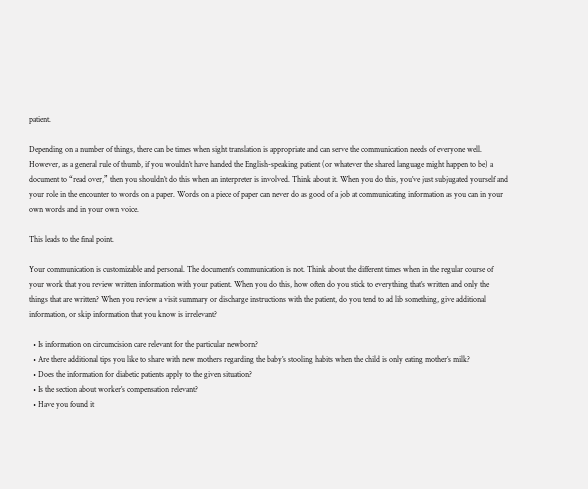patient.

Depending on a number of things, there can be times when sight translation is appropriate and can serve the communication needs of everyone well. However, as a general rule of thumb, if you wouldn’t have handed the English-speaking patient (or whatever the shared language might happen to be) a document to “read over,” then you shouldn’t do this when an interpreter is involved. Think about it. When you do this, you’ve just subjugated yourself and your role in the encounter to words on a paper. Words on a piece of paper can never do as good of a job at communicating information as you can in your own words and in your own voice.

This leads to the final point.

Your communication is customizable and personal. The document’s communication is not. Think about the different times when in the regular course of your work that you review written information with your patient. When you do this, how often do you stick to everything that’s written and only the things that are written? When you review a visit summary or discharge instructions with the patient, do you tend to ad lib something, give additional information, or skip information that you know is irrelevant?

  • Is information on circumcision care relevant for the particular newborn?
  • Are there additional tips you like to share with new mothers regarding the baby’s stooling habits when the child is only eating mother’s milk?
  • Does the information for diabetic patients apply to the given situation?
  • Is the section about worker’s compensation relevant?
  • Have you found it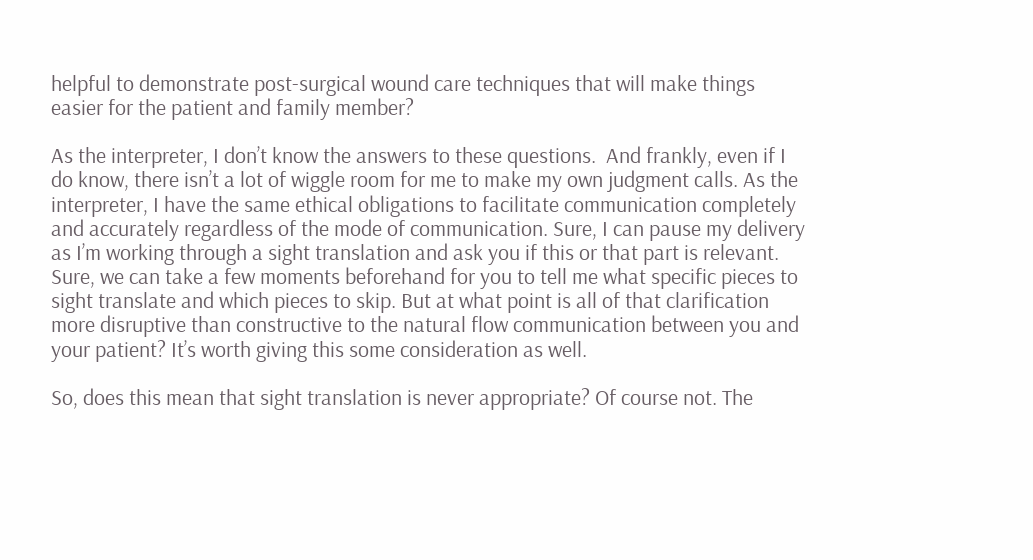helpful to demonstrate post-surgical wound care techniques that will make things easier for the patient and family member?

As the interpreter, I don’t know the answers to these questions.  And frankly, even if I do know, there isn’t a lot of wiggle room for me to make my own judgment calls. As the interpreter, I have the same ethical obligations to facilitate communication completely and accurately regardless of the mode of communication. Sure, I can pause my delivery as I’m working through a sight translation and ask you if this or that part is relevant. Sure, we can take a few moments beforehand for you to tell me what specific pieces to sight translate and which pieces to skip. But at what point is all of that clarification more disruptive than constructive to the natural flow communication between you and your patient? It’s worth giving this some consideration as well.

So, does this mean that sight translation is never appropriate? Of course not. The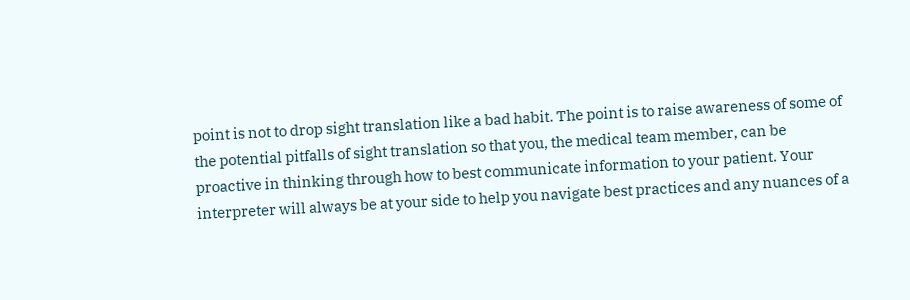point is not to drop sight translation like a bad habit. The point is to raise awareness of some of the potential pitfalls of sight translation so that you, the medical team member, can be proactive in thinking through how to best communicate information to your patient. Your interpreter will always be at your side to help you navigate best practices and any nuances of a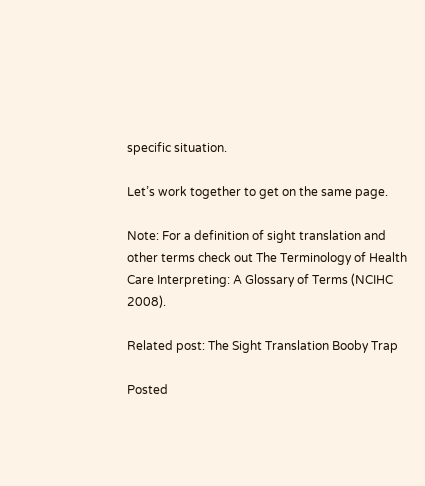specific situation.

Let’s work together to get on the same page.

Note: For a definition of sight translation and other terms check out The Terminology of Health Care Interpreting: A Glossary of Terms (NCIHC 2008).

Related post: The Sight Translation Booby Trap

Posted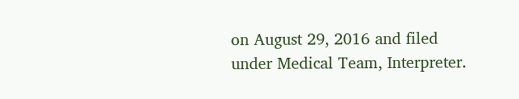on August 29, 2016 and filed under Medical Team, Interpreter.